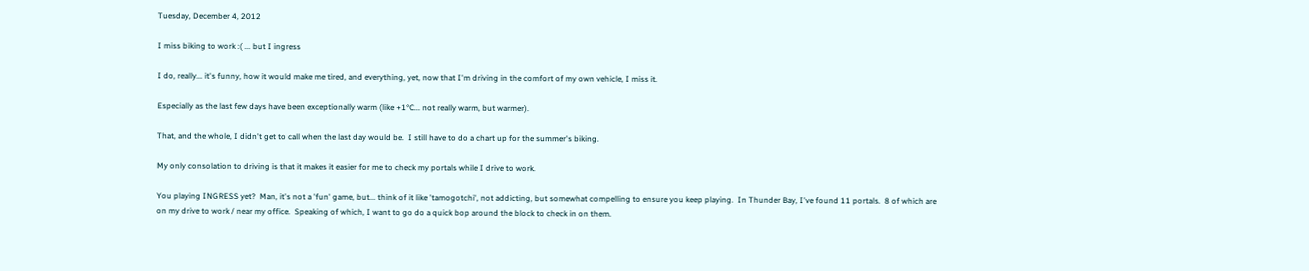Tuesday, December 4, 2012

I miss biking to work :( ... but I ingress

I do, really... it's funny, how it would make me tired, and everything, yet, now that I'm driving in the comfort of my own vehicle, I miss it.

Especially as the last few days have been exceptionally warm (like +1°C... not really warm, but warmer).

That, and the whole, I didn't get to call when the last day would be.  I still have to do a chart up for the summer's biking.

My only consolation to driving is that it makes it easier for me to check my portals while I drive to work.

You playing INGRESS yet?  Man, it's not a 'fun' game, but... think of it like 'tamogotchi', not addicting, but somewhat compelling to ensure you keep playing.  In Thunder Bay, I've found 11 portals.  8 of which are on my drive to work / near my office.  Speaking of which, I want to go do a quick bop around the block to check in on them.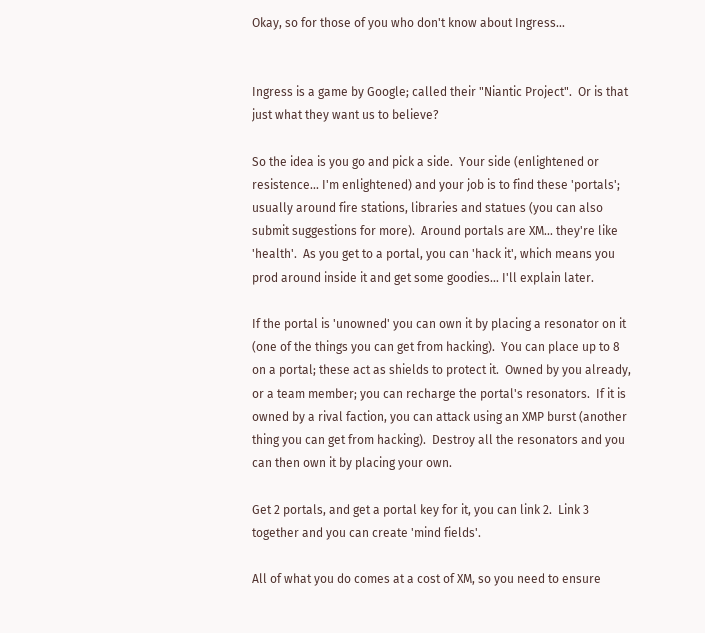Okay, so for those of you who don't know about Ingress...


Ingress is a game by Google; called their "Niantic Project".  Or is that just what they want us to believe?

So the idea is you go and pick a side.  Your side (enlightened or resistence... I'm enlightened) and your job is to find these 'portals'; usually around fire stations, libraries and statues (you can also submit suggestions for more).  Around portals are XM... they're like 'health'.  As you get to a portal, you can 'hack it', which means you prod around inside it and get some goodies... I'll explain later.

If the portal is 'unowned' you can own it by placing a resonator on it (one of the things you can get from hacking).  You can place up to 8 on a portal; these act as shields to protect it.  Owned by you already, or a team member; you can recharge the portal's resonators.  If it is owned by a rival faction, you can attack using an XMP burst (another thing you can get from hacking).  Destroy all the resonators and you can then own it by placing your own.

Get 2 portals, and get a portal key for it, you can link 2.  Link 3 together and you can create 'mind fields'.

All of what you do comes at a cost of XM, so you need to ensure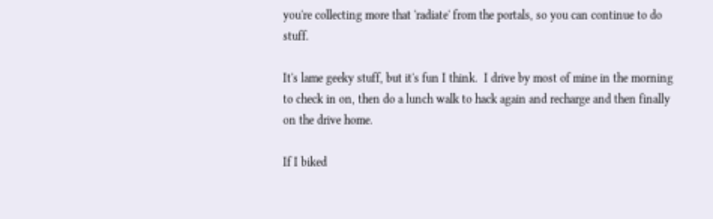you're collecting more that 'radiate' from the portals, so you can continue to do stuff.

It's lame geeky stuff, but it's fun I think.  I drive by most of mine in the morning to check in on, then do a lunch walk to hack again and recharge and then finally on the drive home.

If I biked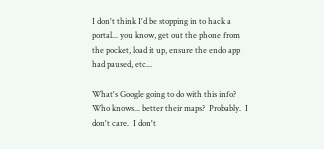I don't think I'd be stopping in to hack a portal... you know, get out the phone from the pocket, load it up, ensure the endo app had paused, etc...

What's Google going to do with this info?  Who knows... better their maps?  Probably.  I don't care.  I don't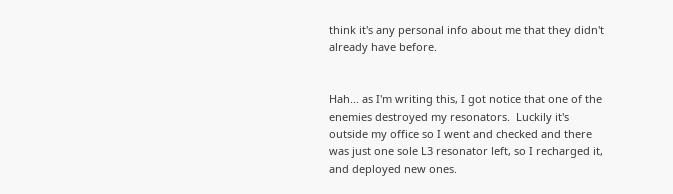think it's any personal info about me that they didn't already have before.


Hah... as I'm writing this, I got notice that one of the enemies destroyed my resonators.  Luckily it's outside my office so I went and checked and there was just one sole L3 resonator left, so I recharged it, and deployed new ones.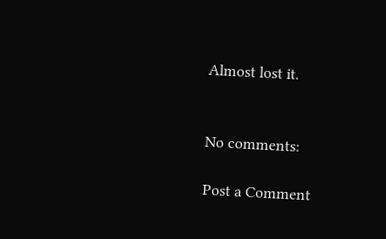Almost lost it.


No comments:

Post a Comment